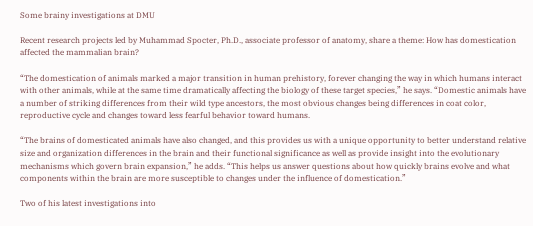Some brainy investigations at DMU

Recent research projects led by Muhammad Spocter, Ph.D., associate professor of anatomy, share a theme: How has domestication affected the mammalian brain?

“The domestication of animals marked a major transition in human prehistory, forever changing the way in which humans interact with other animals, while at the same time dramatically affecting the biology of these target species,” he says. “Domestic animals have a number of striking differences from their wild type ancestors, the most obvious changes being differences in coat color, reproductive cycle and changes toward less fearful behavior toward humans.

“The brains of domesticated animals have also changed, and this provides us with a unique opportunity to better understand relative size and organization differences in the brain and their functional significance as well as provide insight into the evolutionary mechanisms which govern brain expansion,” he adds. “This helps us answer questions about how quickly brains evolve and what components within the brain are more susceptible to changes under the influence of domestication.”

Two of his latest investigations into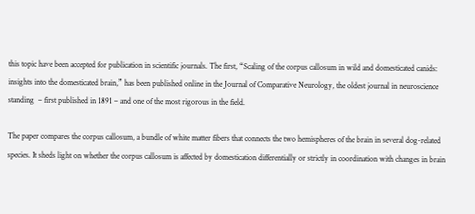this topic have been accepted for publication in scientific journals. The first, “Scaling of the corpus callosum in wild and domesticated canids: insights into the domesticated brain,” has been published online in the Journal of Comparative Neurology, the oldest journal in neuroscience standing  – first published in 1891 – and one of the most rigorous in the field.

The paper compares the corpus callosum, a bundle of white matter fibers that connects the two hemispheres of the brain in several dog-related species. It sheds light on whether the corpus callosum is affected by domestication differentially or strictly in coordination with changes in brain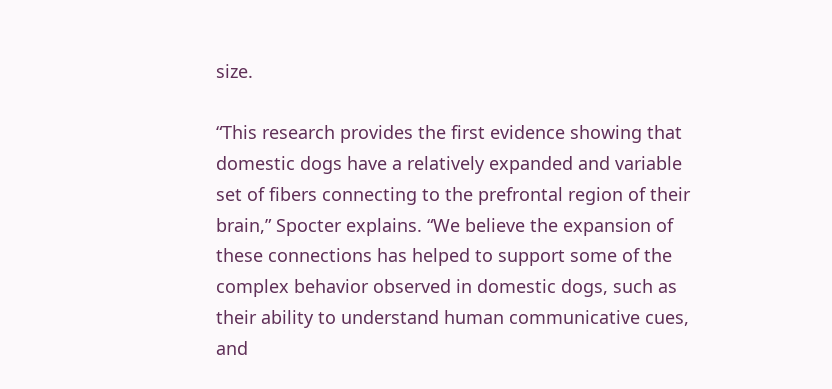size.

“This research provides the first evidence showing that domestic dogs have a relatively expanded and variable set of fibers connecting to the prefrontal region of their brain,” Spocter explains. “We believe the expansion of these connections has helped to support some of the complex behavior observed in domestic dogs, such as their ability to understand human communicative cues, and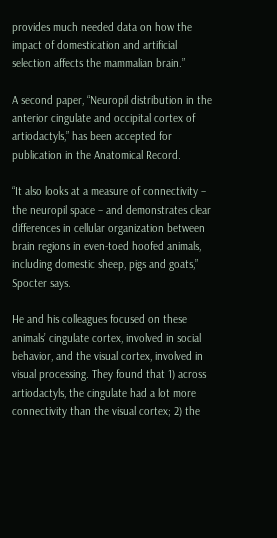provides much needed data on how the impact of domestication and artificial selection affects the mammalian brain.”

A second paper, “Neuropil distribution in the anterior cingulate and occipital cortex of artiodactyls,” has been accepted for publication in the Anatomical Record.

“It also looks at a measure of connectivity – the neuropil space – and demonstrates clear differences in cellular organization between brain regions in even-toed hoofed animals, including domestic sheep, pigs and goats,” Spocter says.

He and his colleagues focused on these animals’ cingulate cortex, involved in social behavior, and the visual cortex, involved in visual processing. They found that 1) across artiodactyls, the cingulate had a lot more connectivity than the visual cortex; 2) the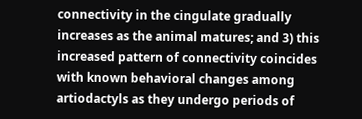connectivity in the cingulate gradually increases as the animal matures; and 3) this increased pattern of connectivity coincides with known behavioral changes among artiodactyls as they undergo periods of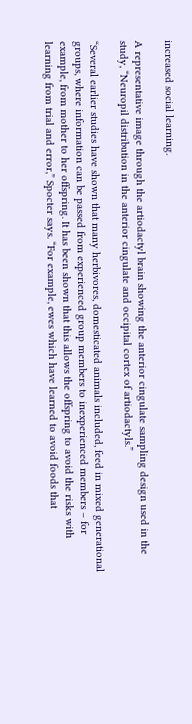increased social learning.

A representative image through the artiodactyl brain showing the anterior cingulate sampling design used in the study, “Neuropil distribution in the anterior cingulate and occipital cortex of artiodactyls.”

“Several earlier studies have shown that many herbivores, domesticated animals included, feed in mixed generational groups, where information can be passed from experienced group members to inexperienced members – for example, from mother to her offspring. It has been shown that this allows the offspring to avoid the risks with learning from trial and error,” Spocter says. “For example, ewes which have learned to avoid foods that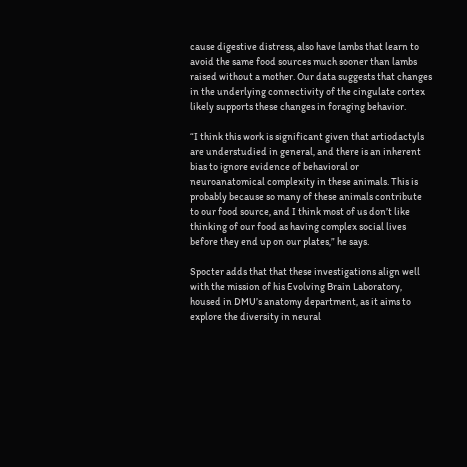cause digestive distress, also have lambs that learn to avoid the same food sources much sooner than lambs raised without a mother. Our data suggests that changes in the underlying connectivity of the cingulate cortex likely supports these changes in foraging behavior.

“I think this work is significant given that artiodactyls are understudied in general, and there is an inherent bias to ignore evidence of behavioral or neuroanatomical complexity in these animals. This is probably because so many of these animals contribute to our food source, and I think most of us don’t like thinking of our food as having complex social lives before they end up on our plates,” he says.

Spocter adds that that these investigations align well with the mission of his Evolving Brain Laboratory, housed in DMU’s anatomy department, as it aims to explore the diversity in neural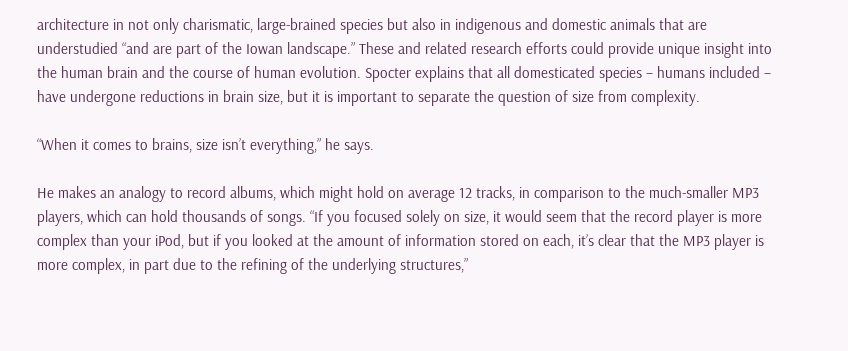architecture in not only charismatic, large-brained species but also in indigenous and domestic animals that are understudied “and are part of the Iowan landscape.” These and related research efforts could provide unique insight into the human brain and the course of human evolution. Spocter explains that all domesticated species – humans included – have undergone reductions in brain size, but it is important to separate the question of size from complexity.

“When it comes to brains, size isn’t everything,” he says.

He makes an analogy to record albums, which might hold on average 12 tracks, in comparison to the much-smaller MP3 players, which can hold thousands of songs. “If you focused solely on size, it would seem that the record player is more complex than your iPod, but if you looked at the amount of information stored on each, it’s clear that the MP3 player is more complex, in part due to the refining of the underlying structures,”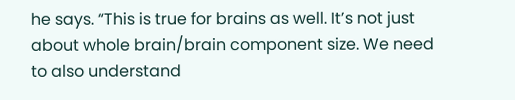he says. “This is true for brains as well. It’s not just about whole brain/brain component size. We need to also understand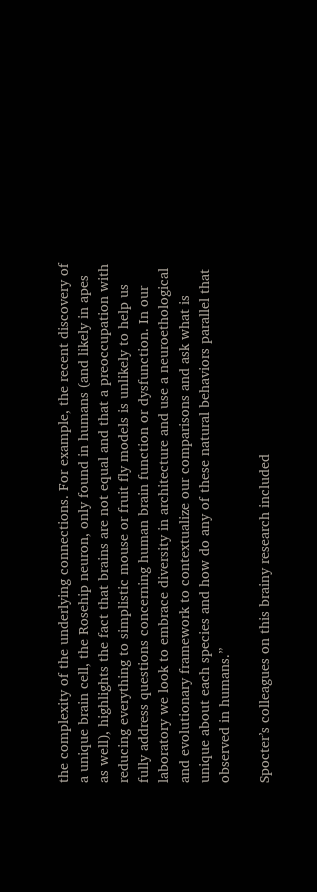the complexity of the underlying connections. For example, the recent discovery of a unique brain cell, the Rosehip neuron, only found in humans (and likely in apes as well), highlights the fact that brains are not equal and that a preoccupation with reducing everything to simplistic mouse or fruit fly models is unlikely to help us fully address questions concerning human brain function or dysfunction. In our laboratory we look to embrace diversity in architecture and use a neuroethological and evolutionary framework to contextualize our comparisons and ask what is unique about each species and how do any of these natural behaviors parallel that observed in humans.”

Spocter’s colleagues on this brainy research included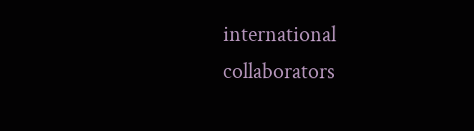international collaborators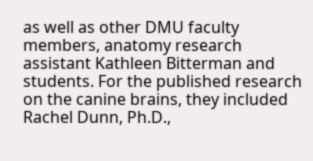as well as other DMU faculty members, anatomy research assistant Kathleen Bitterman and students. For the published research on the canine brains, they included Rachel Dunn, Ph.D.,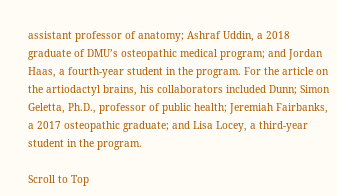assistant professor of anatomy; Ashraf Uddin, a 2018 graduate of DMU’s osteopathic medical program; and Jordan Haas, a fourth-year student in the program. For the article on the artiodactyl brains, his collaborators included Dunn; Simon Geletta, Ph.D., professor of public health; Jeremiah Fairbanks, a 2017 osteopathic graduate; and Lisa Locey, a third-year student in the program.

Scroll to Top